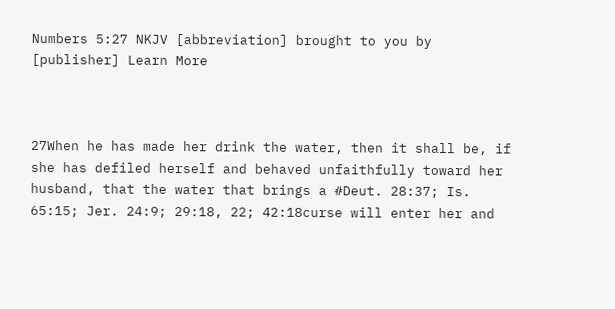Numbers 5:27 NKJV [abbreviation] brought to you by [publisher] Learn More



27When he has made her drink the water, then it shall be, if she has defiled herself and behaved unfaithfully toward her husband, that the water that brings a #Deut. 28:37; Is. 65:15; Jer. 24:9; 29:18, 22; 42:18curse will enter her and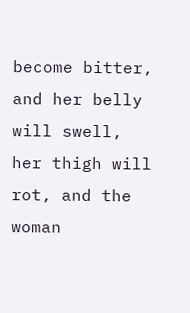become bitter, and her belly will swell, her thigh will rot, and the woman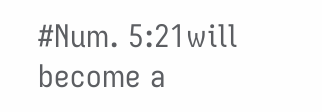#Num. 5:21will become a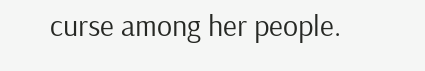curse among her people.